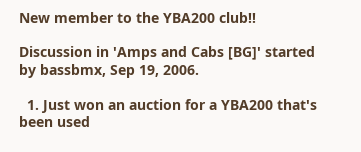New member to the YBA200 club!!

Discussion in 'Amps and Cabs [BG]' started by bassbmx, Sep 19, 2006.

  1. Just won an auction for a YBA200 that's been used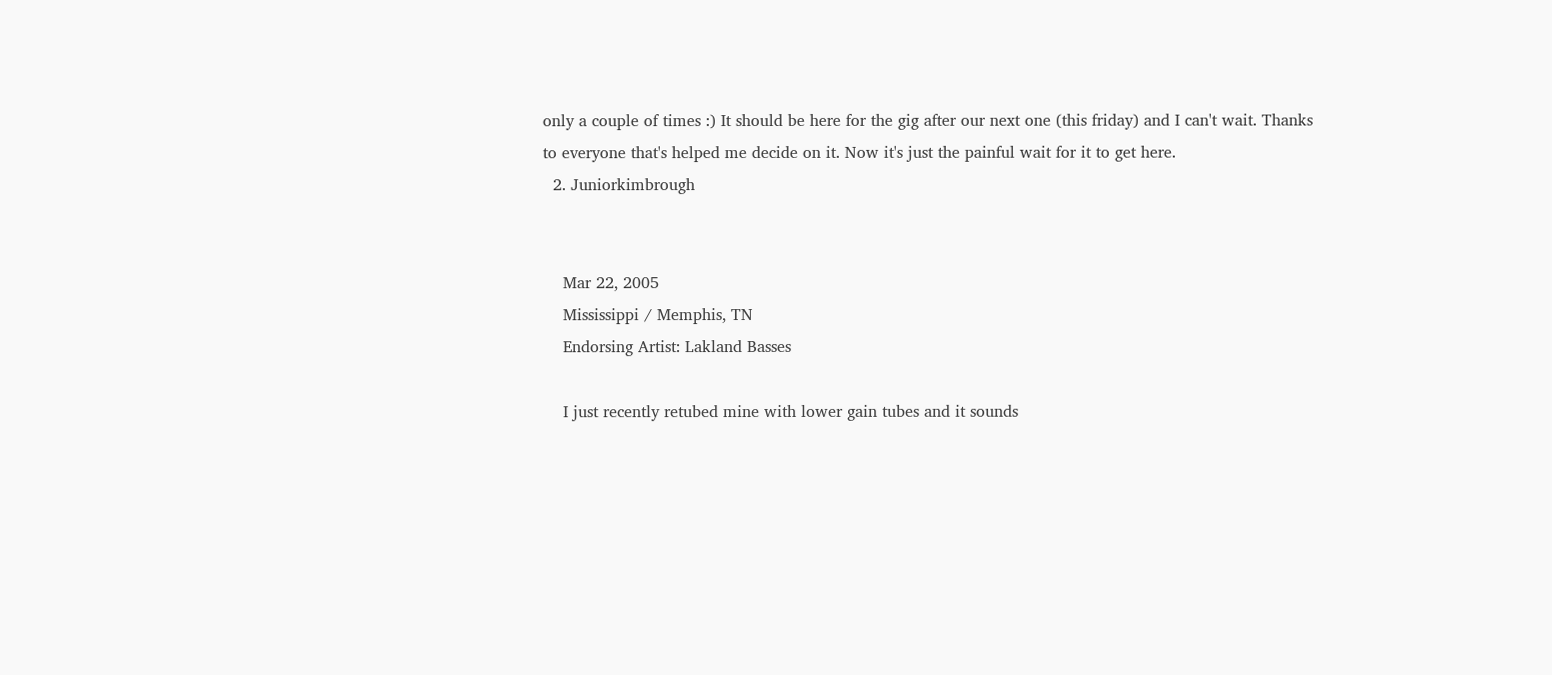only a couple of times :) It should be here for the gig after our next one (this friday) and I can't wait. Thanks to everyone that's helped me decide on it. Now it's just the painful wait for it to get here.
  2. Juniorkimbrough


    Mar 22, 2005
    Mississippi / Memphis, TN
    Endorsing Artist: Lakland Basses

    I just recently retubed mine with lower gain tubes and it sounds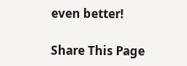even better!

Share This Page